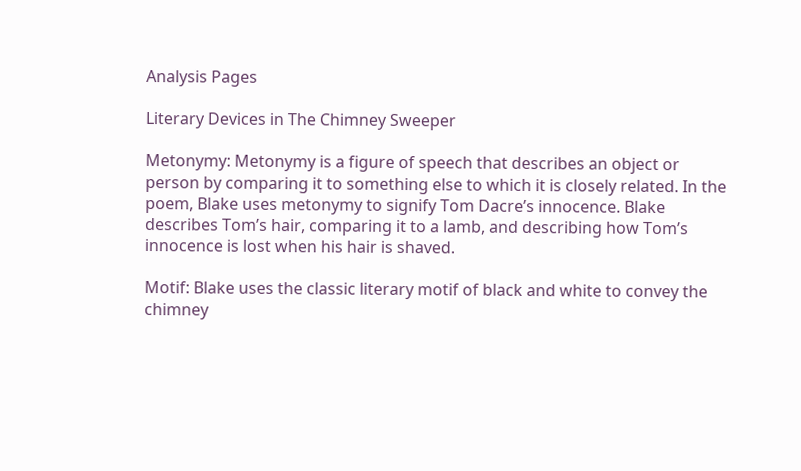Analysis Pages

Literary Devices in The Chimney Sweeper

Metonymy: Metonymy is a figure of speech that describes an object or person by comparing it to something else to which it is closely related. In the poem, Blake uses metonymy to signify Tom Dacre’s innocence. Blake describes Tom’s hair, comparing it to a lamb, and describing how Tom’s innocence is lost when his hair is shaved.

Motif: Blake uses the classic literary motif of black and white to convey the chimney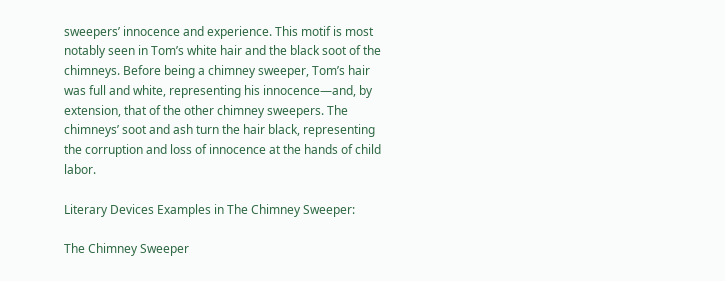sweepers’ innocence and experience. This motif is most notably seen in Tom’s white hair and the black soot of the chimneys. Before being a chimney sweeper, Tom’s hair was full and white, representing his innocence—and, by extension, that of the other chimney sweepers. The chimneys’ soot and ash turn the hair black, representing the corruption and loss of innocence at the hands of child labor.

Literary Devices Examples in The Chimney Sweeper:

The Chimney Sweeper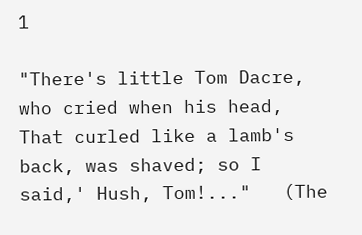1

"There's little Tom Dacre, who cried when his head, That curled like a lamb's back, was shaved; so I said,' Hush, Tom!..."   (The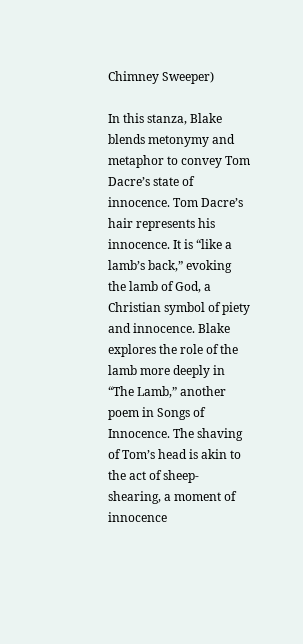Chimney Sweeper)

In this stanza, Blake blends metonymy and metaphor to convey Tom Dacre’s state of innocence. Tom Dacre’s hair represents his innocence. It is “like a lamb’s back,” evoking the lamb of God, a Christian symbol of piety and innocence. Blake explores the role of the lamb more deeply in “The Lamb,” another poem in Songs of Innocence. The shaving of Tom’s head is akin to the act of sheep-shearing, a moment of innocence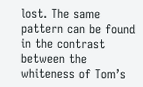lost. The same pattern can be found in the contrast between the whiteness of Tom’s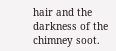hair and the darkness of the chimney soot.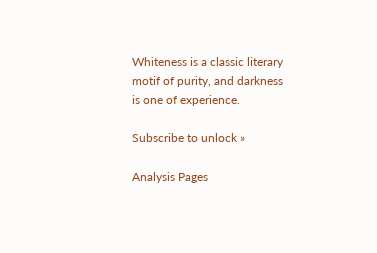Whiteness is a classic literary motif of purity, and darkness is one of experience.

Subscribe to unlock »

Analysis Pages